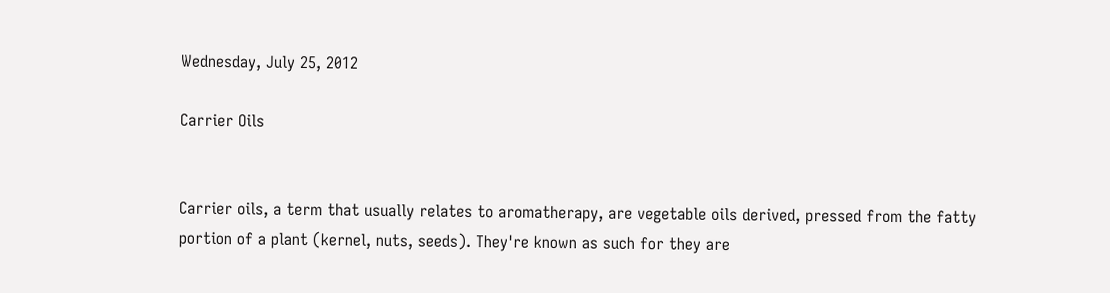Wednesday, July 25, 2012

Carrier Oils


Carrier oils, a term that usually relates to aromatherapy, are vegetable oils derived, pressed from the fatty portion of a plant (kernel, nuts, seeds). They're known as such for they are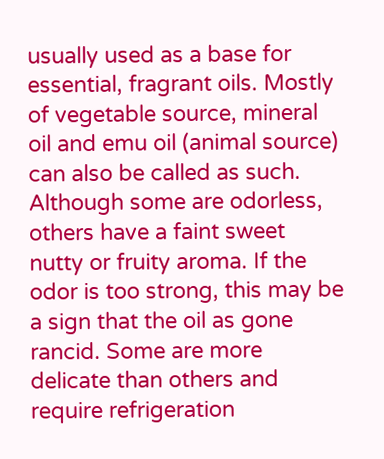usually used as a base for essential, fragrant oils. Mostly of vegetable source, mineral oil and emu oil (animal source) can also be called as such. Although some are odorless, others have a faint sweet nutty or fruity aroma. If the odor is too strong, this may be a sign that the oil as gone rancid. Some are more delicate than others and require refrigeration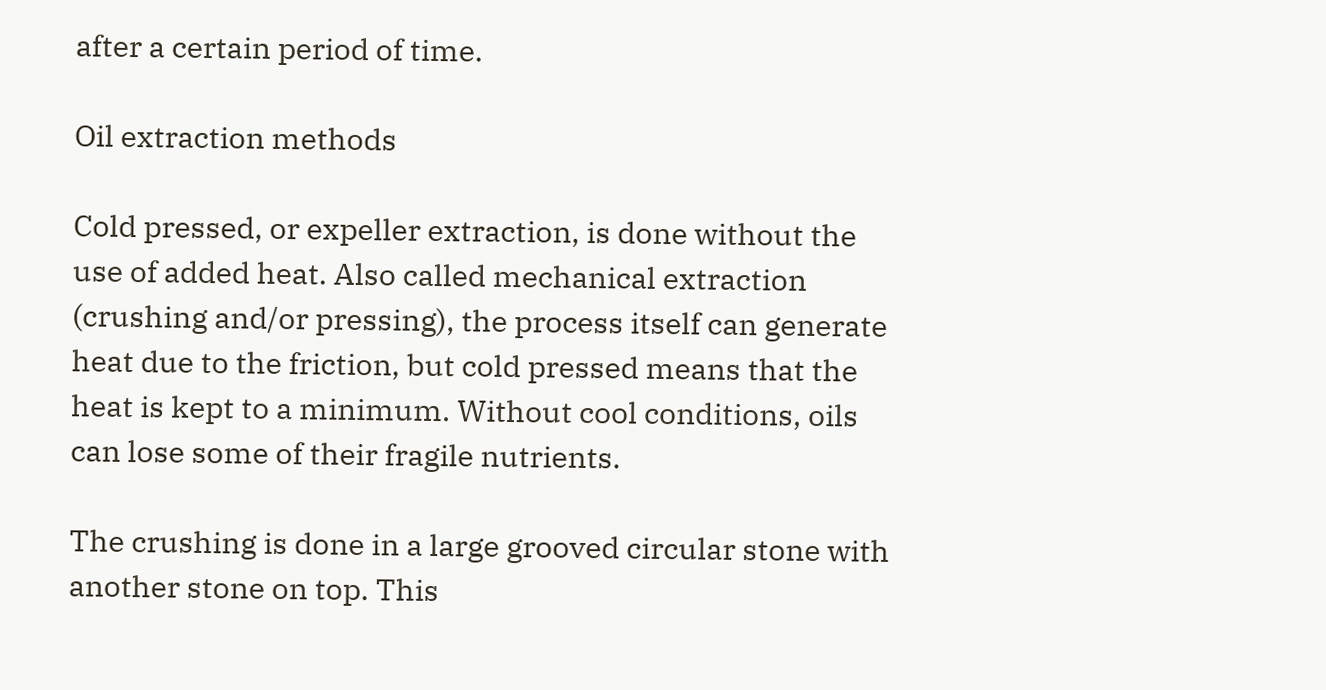after a certain period of time.

Oil extraction methods

Cold pressed, or expeller extraction, is done without the use of added heat. Also called mechanical extraction (crushing and/or pressing), the process itself can generate heat due to the friction, but cold pressed means that the heat is kept to a minimum. Without cool conditions, oils can lose some of their fragile nutrients.

The crushing is done in a large grooved circular stone with another stone on top. This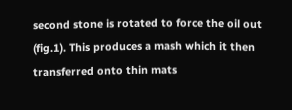second stone is rotated to force the oil out (fig.1). This produces a mash which it then transferred onto thin mats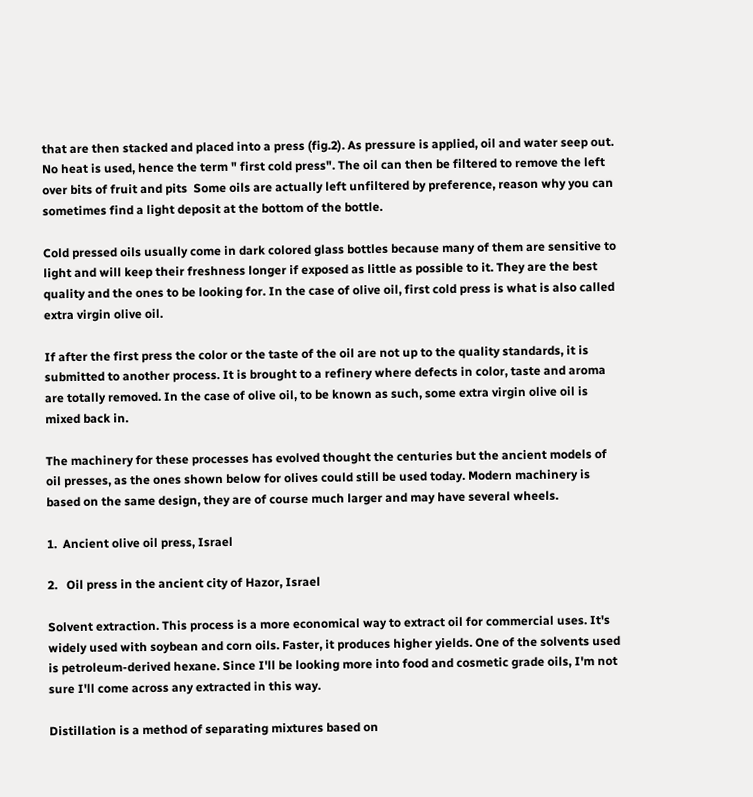that are then stacked and placed into a press (fig.2). As pressure is applied, oil and water seep out. No heat is used, hence the term " first cold press". The oil can then be filtered to remove the left over bits of fruit and pits  Some oils are actually left unfiltered by preference, reason why you can sometimes find a light deposit at the bottom of the bottle.

Cold pressed oils usually come in dark colored glass bottles because many of them are sensitive to light and will keep their freshness longer if exposed as little as possible to it. They are the best quality and the ones to be looking for. In the case of olive oil, first cold press is what is also called extra virgin olive oil.

If after the first press the color or the taste of the oil are not up to the quality standards, it is submitted to another process. It is brought to a refinery where defects in color, taste and aroma are totally removed. In the case of olive oil, to be known as such, some extra virgin olive oil is mixed back in.

The machinery for these processes has evolved thought the centuries but the ancient models of oil presses, as the ones shown below for olives could still be used today. Modern machinery is based on the same design, they are of course much larger and may have several wheels.

1.  Ancient olive oil press, Israel

2.   Oil press in the ancient city of Hazor, Israel

Solvent extraction. This process is a more economical way to extract oil for commercial uses. It's widely used with soybean and corn oils. Faster, it produces higher yields. One of the solvents used is petroleum-derived hexane. Since I'll be looking more into food and cosmetic grade oils, I'm not sure I'll come across any extracted in this way.

Distillation is a method of separating mixtures based on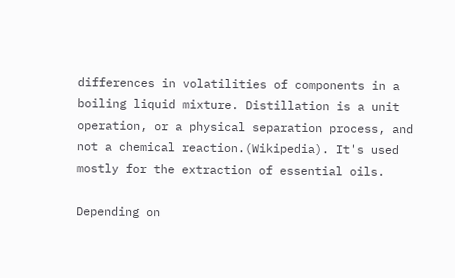differences in volatilities of components in a boiling liquid mixture. Distillation is a unit operation, or a physical separation process, and not a chemical reaction.(Wikipedia). It's used mostly for the extraction of essential oils.

Depending on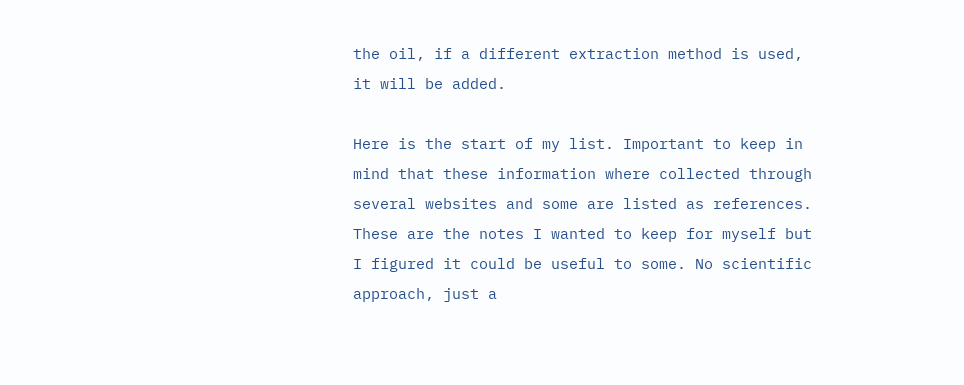the oil, if a different extraction method is used, it will be added.

Here is the start of my list. Important to keep in mind that these information where collected through several websites and some are listed as references. These are the notes I wanted to keep for myself but I figured it could be useful to some. No scientific approach, just a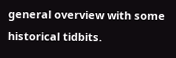general overview with some historical tidbits.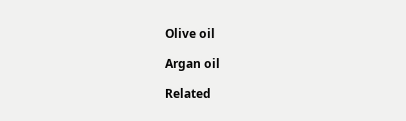Olive oil

Argan oil

Related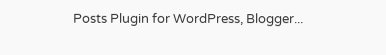Posts Plugin for WordPress, Blogger...